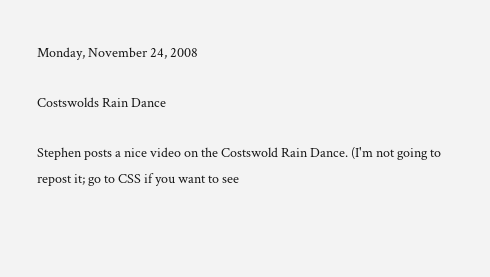Monday, November 24, 2008

Costswolds Rain Dance

Stephen posts a nice video on the Costswold Rain Dance. (I'm not going to repost it; go to CSS if you want to see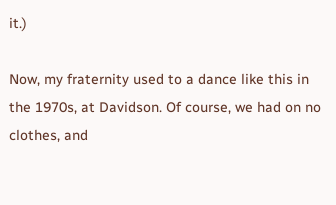it.)

Now, my fraternity used to a dance like this in the 1970s, at Davidson. Of course, we had on no clothes, and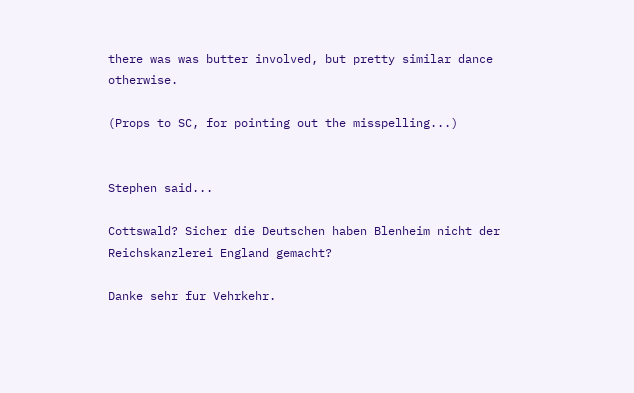there was was butter involved, but pretty similar dance otherwise.

(Props to SC, for pointing out the misspelling...)


Stephen said...

Cottswald? Sicher die Deutschen haben Blenheim nicht der Reichskanzlerei England gemacht?

Danke sehr fur Vehrkehr.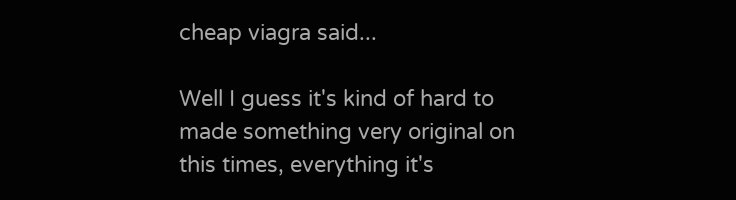cheap viagra said...

Well I guess it's kind of hard to made something very original on this times, everything it's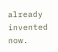already invented now.